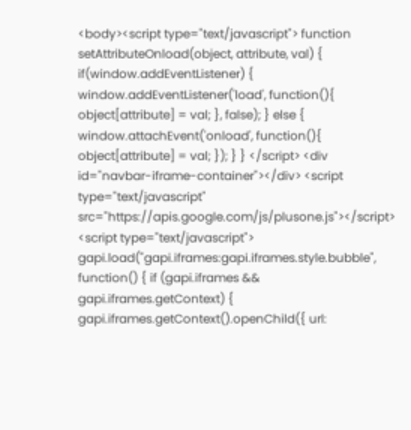<body><script type="text/javascript"> function setAttributeOnload(object, attribute, val) { if(window.addEventListener) { window.addEventListener('load', function(){ object[attribute] = val; }, false); } else { window.attachEvent('onload', function(){ object[attribute] = val; }); } } </script> <div id="navbar-iframe-container"></div> <script type="text/javascript" src="https://apis.google.com/js/plusone.js"></script> <script type="text/javascript"> gapi.load("gapi.iframes:gapi.iframes.style.bubble", function() { if (gapi.iframes && gapi.iframes.getContext) { gapi.iframes.getContext().openChild({ url: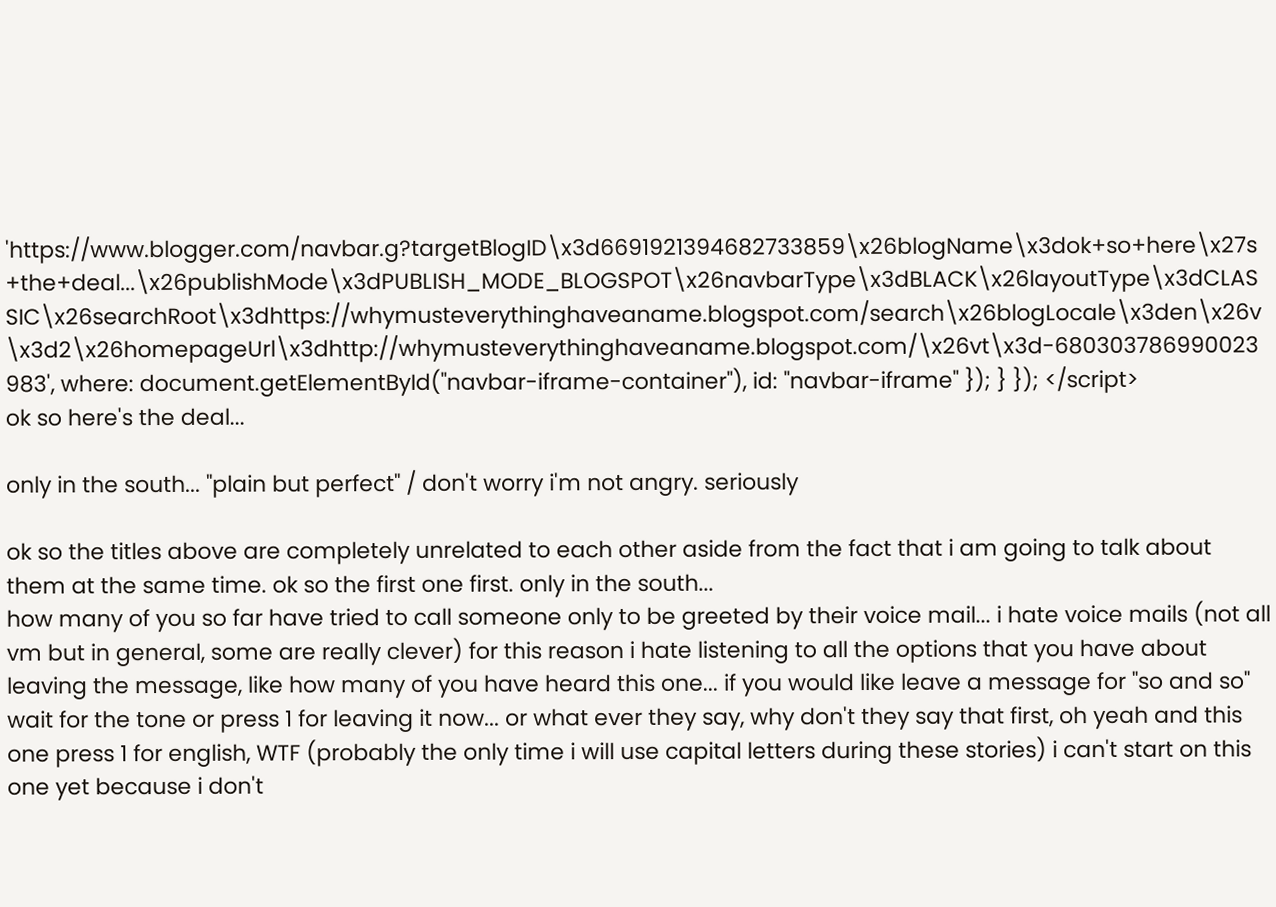'https://www.blogger.com/navbar.g?targetBlogID\x3d6691921394682733859\x26blogName\x3dok+so+here\x27s+the+deal...\x26publishMode\x3dPUBLISH_MODE_BLOGSPOT\x26navbarType\x3dBLACK\x26layoutType\x3dCLASSIC\x26searchRoot\x3dhttps://whymusteverythinghaveaname.blogspot.com/search\x26blogLocale\x3den\x26v\x3d2\x26homepageUrl\x3dhttp://whymusteverythinghaveaname.blogspot.com/\x26vt\x3d-680303786990023983', where: document.getElementById("navbar-iframe-container"), id: "navbar-iframe" }); } }); </script>
ok so here's the deal...

only in the south... "plain but perfect" / don't worry i'm not angry. seriously

ok so the titles above are completely unrelated to each other aside from the fact that i am going to talk about them at the same time. ok so the first one first. only in the south...
how many of you so far have tried to call someone only to be greeted by their voice mail... i hate voice mails (not all vm but in general, some are really clever) for this reason i hate listening to all the options that you have about leaving the message, like how many of you have heard this one... if you would like leave a message for "so and so" wait for the tone or press 1 for leaving it now... or what ever they say, why don't they say that first, oh yeah and this one press 1 for english, WTF (probably the only time i will use capital letters during these stories) i can't start on this one yet because i don't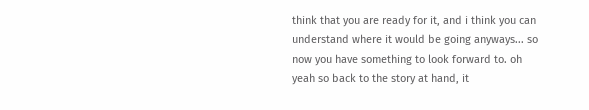think that you are ready for it, and i think you can understand where it would be going anyways... so now you have something to look forward to. oh yeah so back to the story at hand, it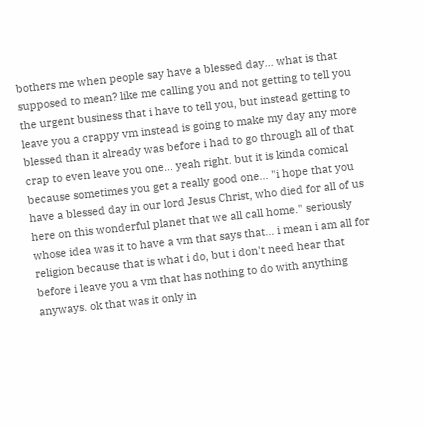bothers me when people say have a blessed day... what is that supposed to mean? like me calling you and not getting to tell you the urgent business that i have to tell you, but instead getting to leave you a crappy vm instead is going to make my day any more blessed than it already was before i had to go through all of that crap to even leave you one... yeah right. but it is kinda comical because sometimes you get a really good one... "i hope that you have a blessed day in our lord Jesus Christ, who died for all of us here on this wonderful planet that we all call home." seriously whose idea was it to have a vm that says that... i mean i am all for religion because that is what i do, but i don't need hear that before i leave you a vm that has nothing to do with anything anyways. ok that was it only in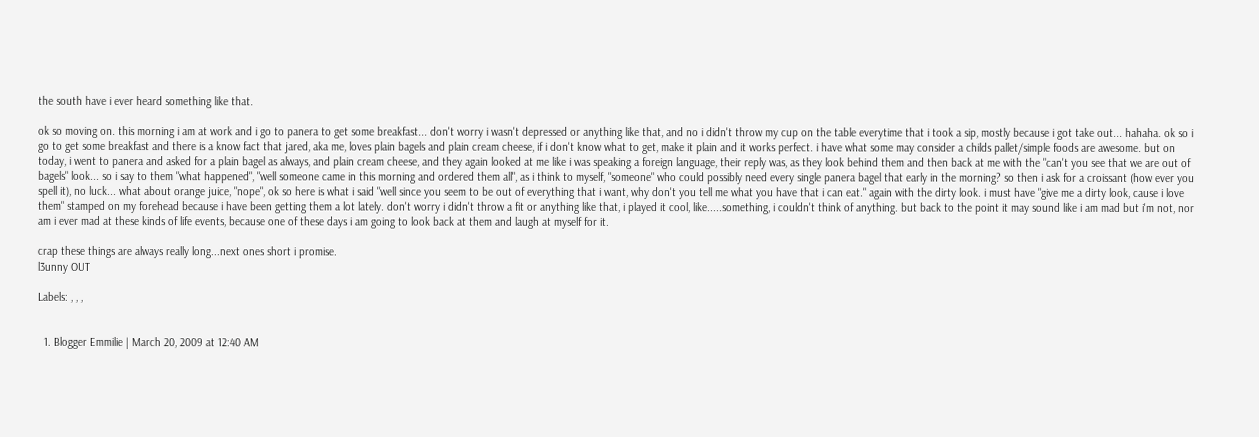the south have i ever heard something like that.

ok so moving on. this morning i am at work and i go to panera to get some breakfast... don't worry i wasn't depressed or anything like that, and no i didn't throw my cup on the table everytime that i took a sip, mostly because i got take out... hahaha. ok so i go to get some breakfast and there is a know fact that jared, aka me, loves plain bagels and plain cream cheese, if i don't know what to get, make it plain and it works perfect. i have what some may consider a childs pallet/simple foods are awesome. but on today, i went to panera and asked for a plain bagel as always, and plain cream cheese, and they again looked at me like i was speaking a foreign language, their reply was, as they look behind them and then back at me with the "can't you see that we are out of bagels" look... so i say to them "what happened", "well someone came in this morning and ordered them all", as i think to myself, "someone" who could possibly need every single panera bagel that early in the morning? so then i ask for a croissant (how ever you spell it), no luck... what about orange juice, "nope", ok so here is what i said "well since you seem to be out of everything that i want, why don't you tell me what you have that i can eat." again with the dirty look. i must have "give me a dirty look, cause i love them" stamped on my forehead because i have been getting them a lot lately. don't worry i didn't throw a fit or anything like that, i played it cool, like.....something, i couldn't think of anything. but back to the point it may sound like i am mad but i'm not, nor am i ever mad at these kinds of life events, because one of these days i am going to look back at them and laugh at myself for it.

crap these things are always really long...next ones short i promise.
l3unny OUT

Labels: , , ,


  1. Blogger Emmilie | March 20, 2009 at 12:40 AM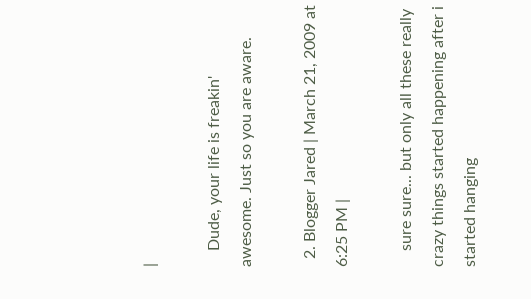|

    Dude, your life is freakin' awesome. Just so you are aware.

  2. Blogger Jared | March 21, 2009 at 6:25 PM |

    sure sure... but only all these really crazy things started happening after i started hanging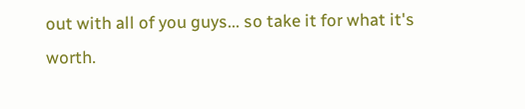out with all of you guys... so take it for what it's worth.